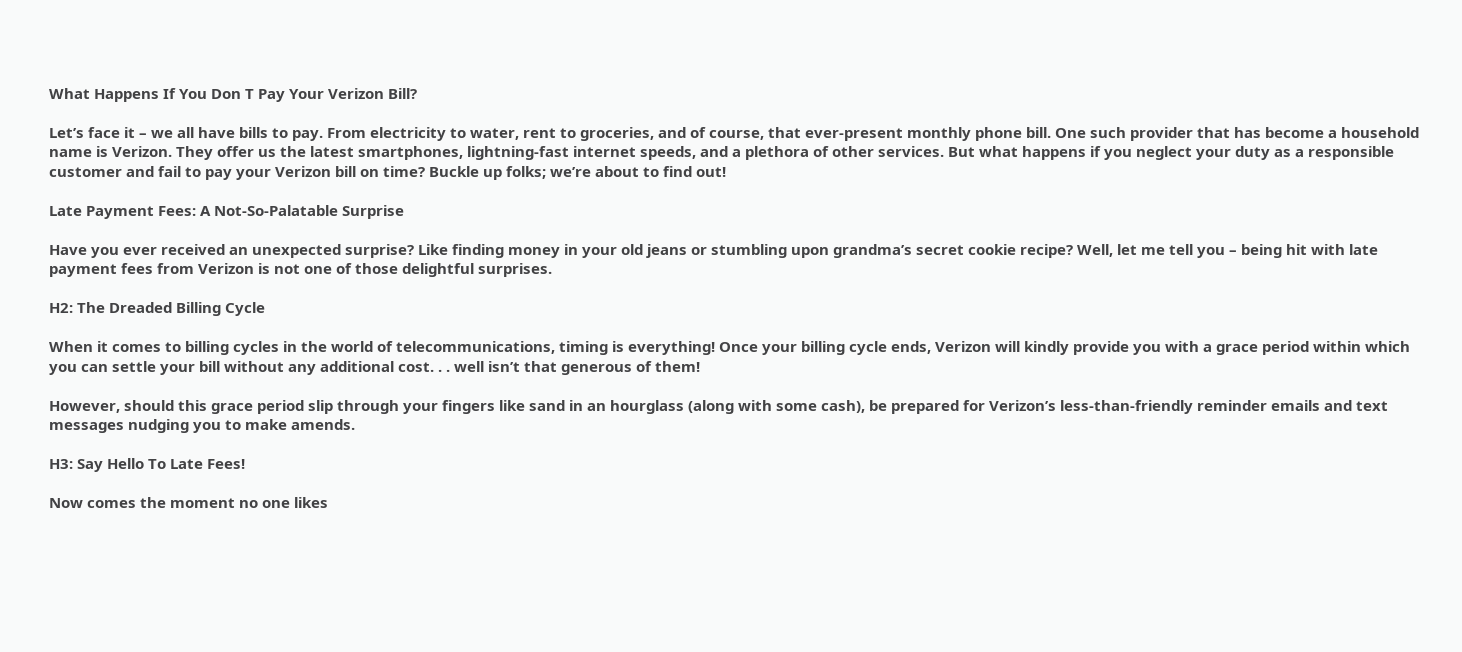What Happens If You Don T Pay Your Verizon Bill?

Let’s face it – we all have bills to pay. From electricity to water, rent to groceries, and of course, that ever-present monthly phone bill. One such provider that has become a household name is Verizon. They offer us the latest smartphones, lightning-fast internet speeds, and a plethora of other services. But what happens if you neglect your duty as a responsible customer and fail to pay your Verizon bill on time? Buckle up folks; we’re about to find out!

Late Payment Fees: A Not-So-Palatable Surprise

Have you ever received an unexpected surprise? Like finding money in your old jeans or stumbling upon grandma’s secret cookie recipe? Well, let me tell you – being hit with late payment fees from Verizon is not one of those delightful surprises.

H2: The Dreaded Billing Cycle

When it comes to billing cycles in the world of telecommunications, timing is everything! Once your billing cycle ends, Verizon will kindly provide you with a grace period within which you can settle your bill without any additional cost. . . well isn’t that generous of them!

However, should this grace period slip through your fingers like sand in an hourglass (along with some cash), be prepared for Verizon’s less-than-friendly reminder emails and text messages nudging you to make amends.

H3: Say Hello To Late Fees!

Now comes the moment no one likes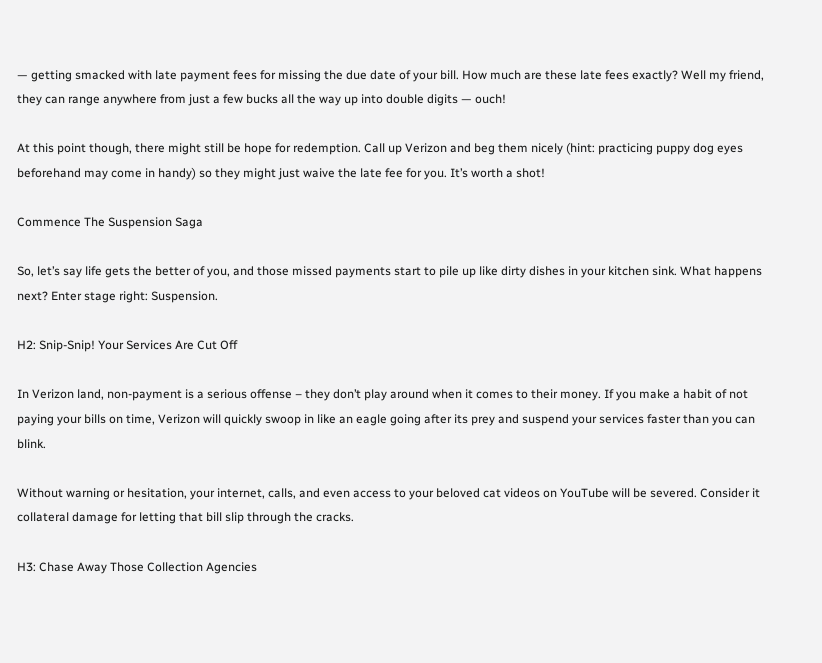— getting smacked with late payment fees for missing the due date of your bill. How much are these late fees exactly? Well my friend, they can range anywhere from just a few bucks all the way up into double digits — ouch!

At this point though, there might still be hope for redemption. Call up Verizon and beg them nicely (hint: practicing puppy dog eyes beforehand may come in handy) so they might just waive the late fee for you. It’s worth a shot!

Commence The Suspension Saga

So, let’s say life gets the better of you, and those missed payments start to pile up like dirty dishes in your kitchen sink. What happens next? Enter stage right: Suspension.

H2: Snip-Snip! Your Services Are Cut Off

In Verizon land, non-payment is a serious offense – they don’t play around when it comes to their money. If you make a habit of not paying your bills on time, Verizon will quickly swoop in like an eagle going after its prey and suspend your services faster than you can blink.

Without warning or hesitation, your internet, calls, and even access to your beloved cat videos on YouTube will be severed. Consider it collateral damage for letting that bill slip through the cracks.

H3: Chase Away Those Collection Agencies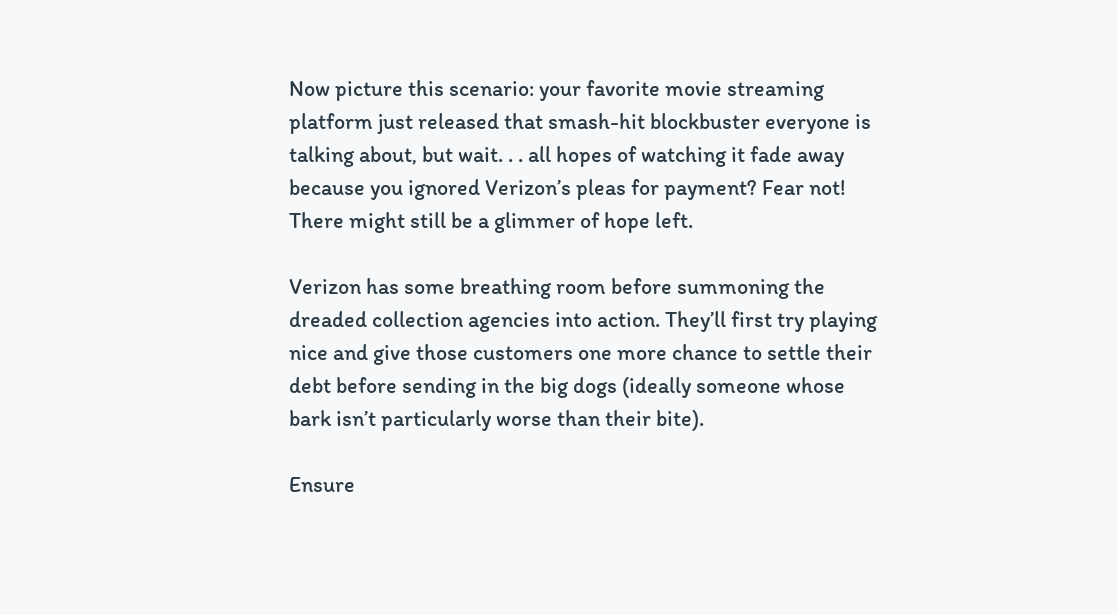Now picture this scenario: your favorite movie streaming platform just released that smash-hit blockbuster everyone is talking about, but wait. . . all hopes of watching it fade away because you ignored Verizon’s pleas for payment? Fear not! There might still be a glimmer of hope left.

Verizon has some breathing room before summoning the dreaded collection agencies into action. They’ll first try playing nice and give those customers one more chance to settle their debt before sending in the big dogs (ideally someone whose bark isn’t particularly worse than their bite).

Ensure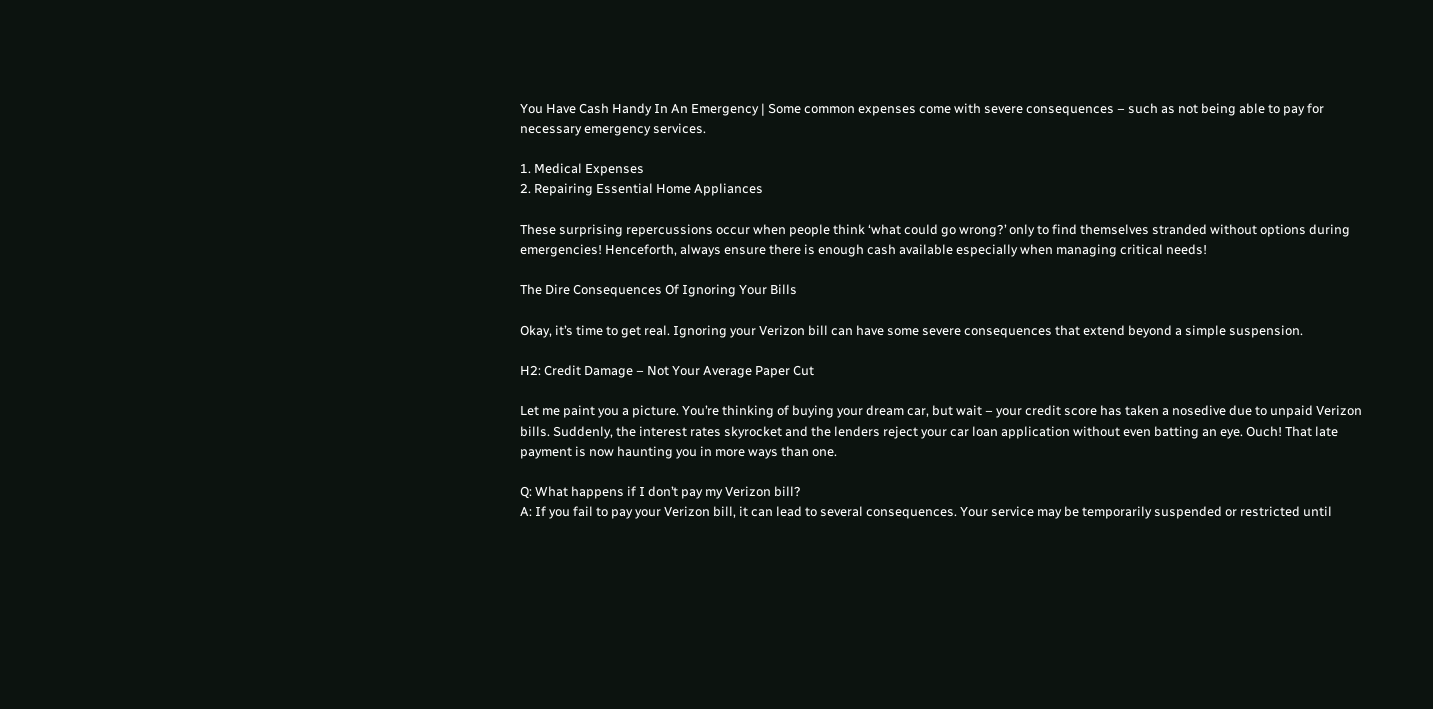You Have Cash Handy In An Emergency | Some common expenses come with severe consequences – such as not being able to pay for necessary emergency services.

1. Medical Expenses
2. Repairing Essential Home Appliances

These surprising repercussions occur when people think ‘what could go wrong?’ only to find themselves stranded without options during emergencies! Henceforth, always ensure there is enough cash available especially when managing critical needs!

The Dire Consequences Of Ignoring Your Bills

Okay, it’s time to get real. Ignoring your Verizon bill can have some severe consequences that extend beyond a simple suspension.

H2: Credit Damage – Not Your Average Paper Cut

Let me paint you a picture. You’re thinking of buying your dream car, but wait – your credit score has taken a nosedive due to unpaid Verizon bills. Suddenly, the interest rates skyrocket and the lenders reject your car loan application without even batting an eye. Ouch! That late payment is now haunting you in more ways than one.

Q: What happens if I don’t pay my Verizon bill?
A: If you fail to pay your Verizon bill, it can lead to several consequences. Your service may be temporarily suspended or restricted until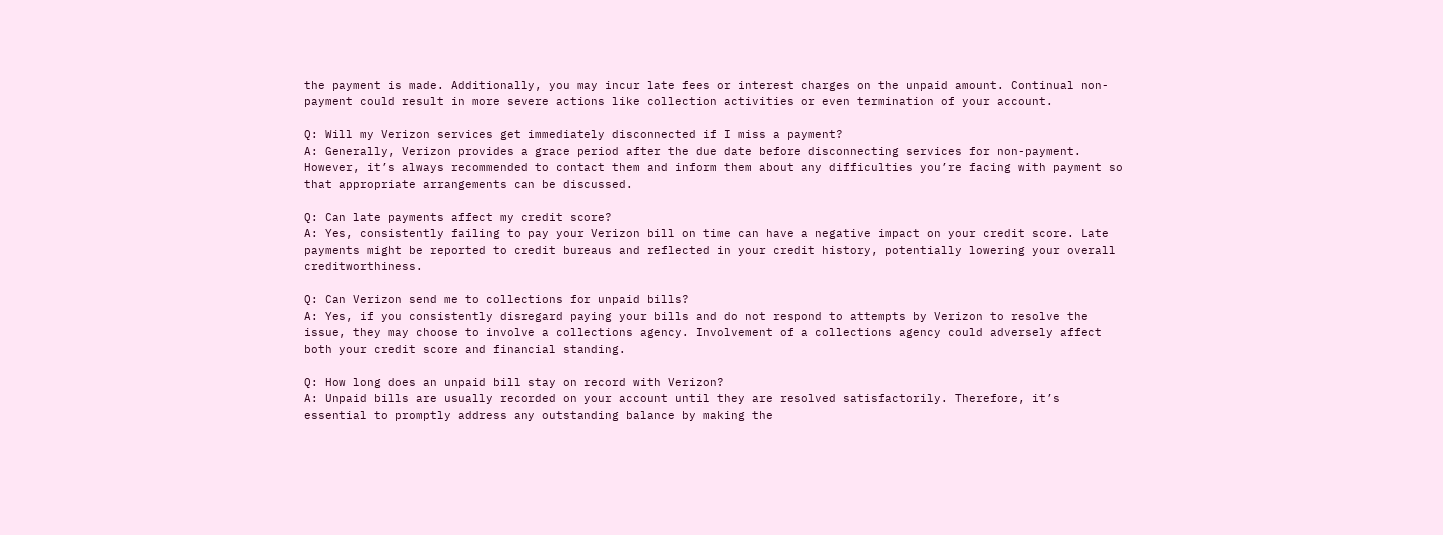the payment is made. Additionally, you may incur late fees or interest charges on the unpaid amount. Continual non-payment could result in more severe actions like collection activities or even termination of your account.

Q: Will my Verizon services get immediately disconnected if I miss a payment?
A: Generally, Verizon provides a grace period after the due date before disconnecting services for non-payment. However, it’s always recommended to contact them and inform them about any difficulties you’re facing with payment so that appropriate arrangements can be discussed.

Q: Can late payments affect my credit score?
A: Yes, consistently failing to pay your Verizon bill on time can have a negative impact on your credit score. Late payments might be reported to credit bureaus and reflected in your credit history, potentially lowering your overall creditworthiness.

Q: Can Verizon send me to collections for unpaid bills?
A: Yes, if you consistently disregard paying your bills and do not respond to attempts by Verizon to resolve the issue, they may choose to involve a collections agency. Involvement of a collections agency could adversely affect both your credit score and financial standing.

Q: How long does an unpaid bill stay on record with Verizon?
A: Unpaid bills are usually recorded on your account until they are resolved satisfactorily. Therefore, it’s essential to promptly address any outstanding balance by making the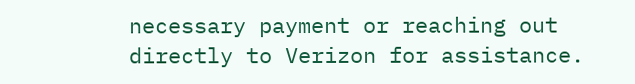necessary payment or reaching out directly to Verizon for assistance.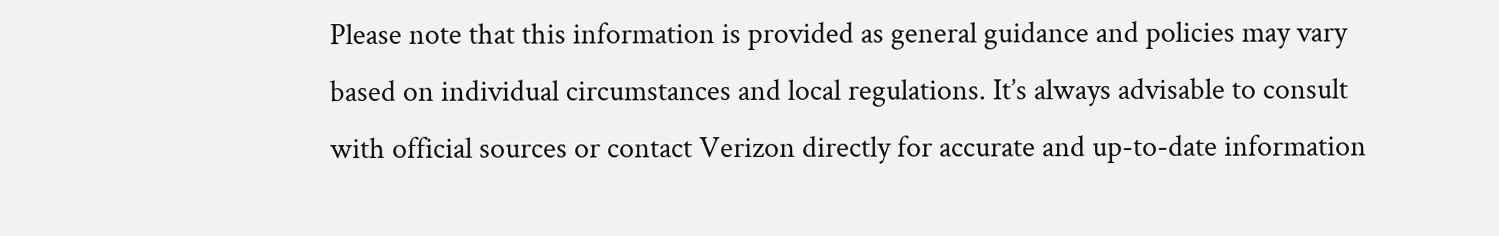Please note that this information is provided as general guidance and policies may vary based on individual circumstances and local regulations. It’s always advisable to consult with official sources or contact Verizon directly for accurate and up-to-date information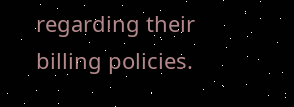regarding their billing policies.